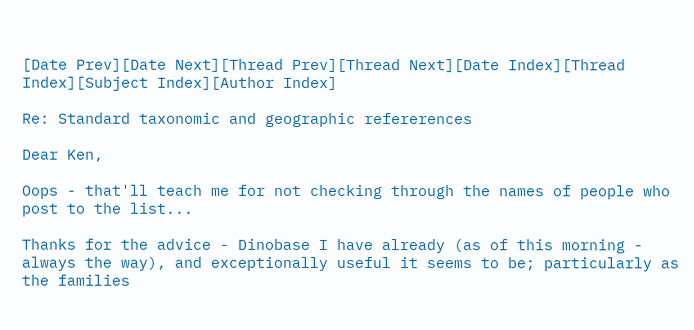[Date Prev][Date Next][Thread Prev][Thread Next][Date Index][Thread Index][Subject Index][Author Index]

Re: Standard taxonomic and geographic refererences

Dear Ken,

Oops - that'll teach me for not checking through the names of people who post to the list...

Thanks for the advice - Dinobase I have already (as of this morning - always the way), and exceptionally useful it seems to be; particularly as the families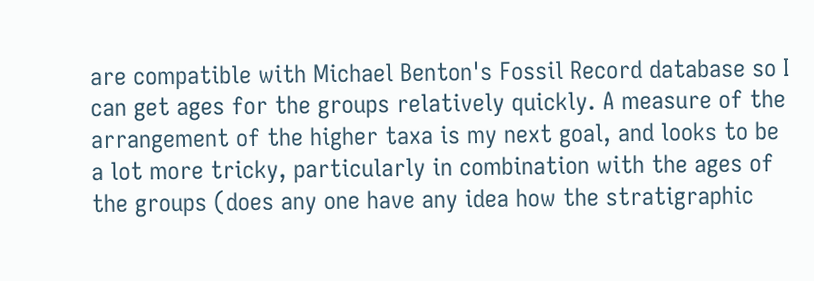are compatible with Michael Benton's Fossil Record database so I can get ages for the groups relatively quickly. A measure of the arrangement of the higher taxa is my next goal, and looks to be a lot more tricky, particularly in combination with the ages of the groups (does any one have any idea how the stratigraphic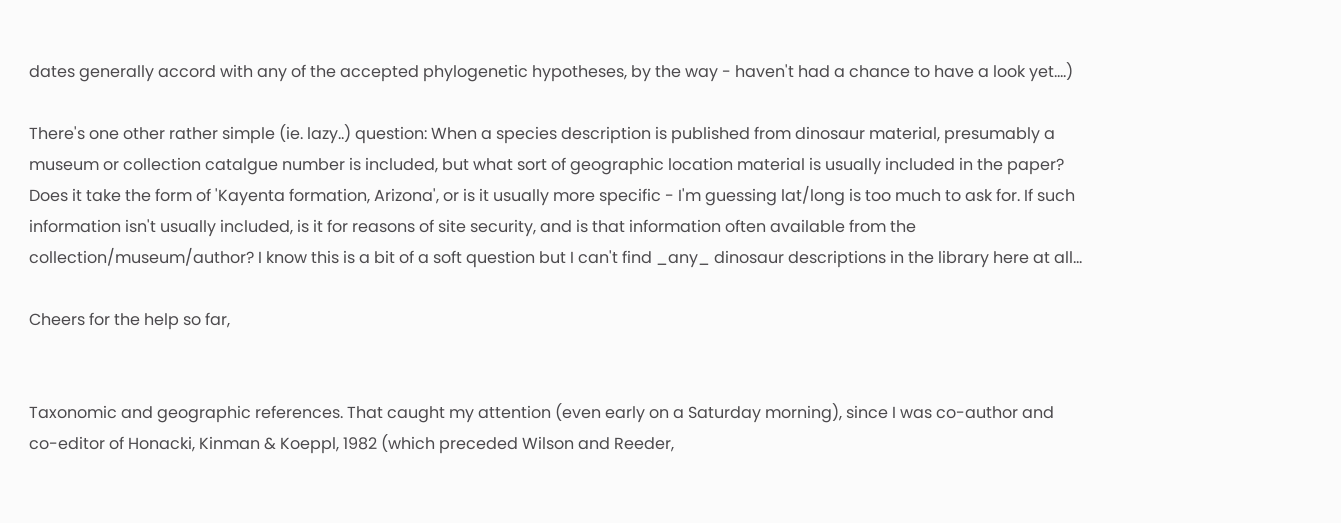dates generally accord with any of the accepted phylogenetic hypotheses, by the way - haven't had a chance to have a look yet....)

There's one other rather simple (ie. lazy..) question: When a species description is published from dinosaur material, presumably a museum or collection catalgue number is included, but what sort of geographic location material is usually included in the paper? Does it take the form of 'Kayenta formation, Arizona', or is it usually more specific - I'm guessing lat/long is too much to ask for. If such information isn't usually included, is it for reasons of site security, and is that information often available from the collection/museum/author? I know this is a bit of a soft question but I can't find _any_ dinosaur descriptions in the library here at all...

Cheers for the help so far,


Taxonomic and geographic references. That caught my attention (even early on a Saturday morning), since I was co-author and co-editor of Honacki, Kinman & Koeppl, 1982 (which preceded Wilson and Reeder,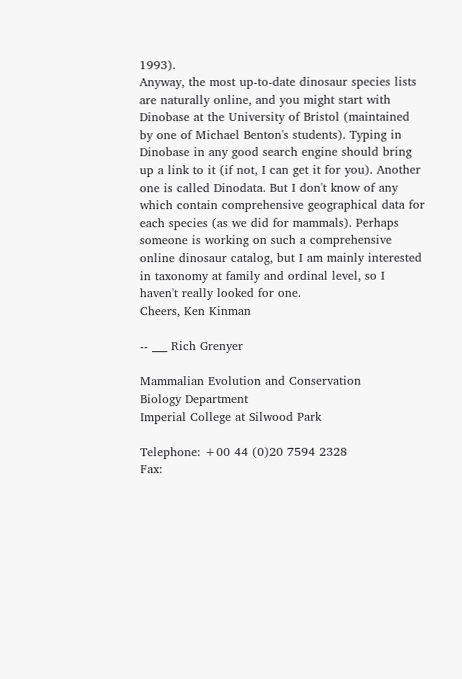1993).
Anyway, the most up-to-date dinosaur species lists are naturally online, and you might start with Dinobase at the University of Bristol (maintained by one of Michael Benton's students). Typing in Dinobase in any good search engine should bring up a link to it (if not, I can get it for you). Another one is called Dinodata. But I don't know of any which contain comprehensive geographical data for each species (as we did for mammals). Perhaps someone is working on such a comprehensive online dinosaur catalog, but I am mainly interested in taxonomy at family and ordinal level, so I haven't really looked for one.
Cheers, Ken Kinman

-- ___ Rich Grenyer

Mammalian Evolution and Conservation
Biology Department
Imperial College at Silwood Park

Telephone: +00 44 (0)20 7594 2328
Fax: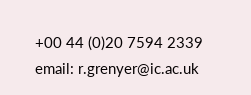+00 44 (0)20 7594 2339
email: r.grenyer@ic.ac.uk